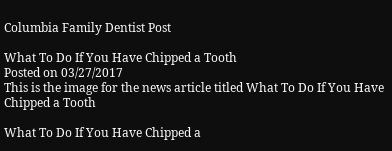Columbia Family Dentist Post

What To Do If You Have Chipped a Tooth
Posted on 03/27/2017
This is the image for the news article titled What To Do If You Have Chipped a Tooth

What To Do If You Have Chipped a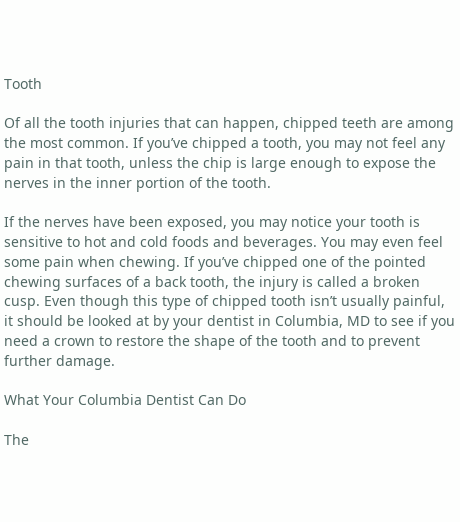Tooth

Of all the tooth injuries that can happen, chipped teeth are among the most common. If you’ve chipped a tooth, you may not feel any pain in that tooth, unless the chip is large enough to expose the nerves in the inner portion of the tooth.

If the nerves have been exposed, you may notice your tooth is sensitive to hot and cold foods and beverages. You may even feel some pain when chewing. If you’ve chipped one of the pointed chewing surfaces of a back tooth, the injury is called a broken cusp. Even though this type of chipped tooth isn’t usually painful, it should be looked at by your dentist in Columbia, MD to see if you need a crown to restore the shape of the tooth and to prevent further damage.

What Your Columbia Dentist Can Do

The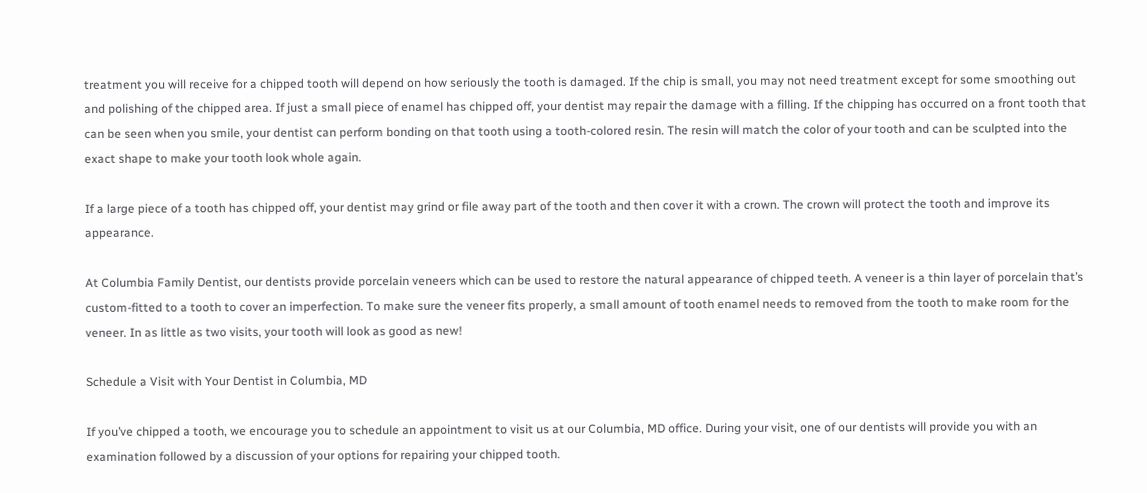treatment you will receive for a chipped tooth will depend on how seriously the tooth is damaged. If the chip is small, you may not need treatment except for some smoothing out and polishing of the chipped area. If just a small piece of enamel has chipped off, your dentist may repair the damage with a filling. If the chipping has occurred on a front tooth that can be seen when you smile, your dentist can perform bonding on that tooth using a tooth-colored resin. The resin will match the color of your tooth and can be sculpted into the exact shape to make your tooth look whole again.

If a large piece of a tooth has chipped off, your dentist may grind or file away part of the tooth and then cover it with a crown. The crown will protect the tooth and improve its appearance.

At Columbia Family Dentist, our dentists provide porcelain veneers which can be used to restore the natural appearance of chipped teeth. A veneer is a thin layer of porcelain that’s custom-fitted to a tooth to cover an imperfection. To make sure the veneer fits properly, a small amount of tooth enamel needs to removed from the tooth to make room for the veneer. In as little as two visits, your tooth will look as good as new!

Schedule a Visit with Your Dentist in Columbia, MD

If you’ve chipped a tooth, we encourage you to schedule an appointment to visit us at our Columbia, MD office. During your visit, one of our dentists will provide you with an examination followed by a discussion of your options for repairing your chipped tooth.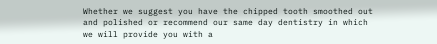Whether we suggest you have the chipped tooth smoothed out and polished or recommend our same day dentistry in which we will provide you with a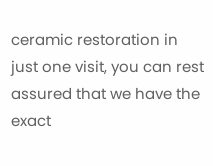ceramic restoration in just one visit, you can rest assured that we have the exact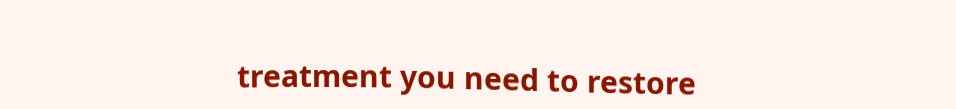treatment you need to restore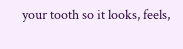your tooth so it looks, feels,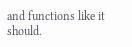and functions like it should.